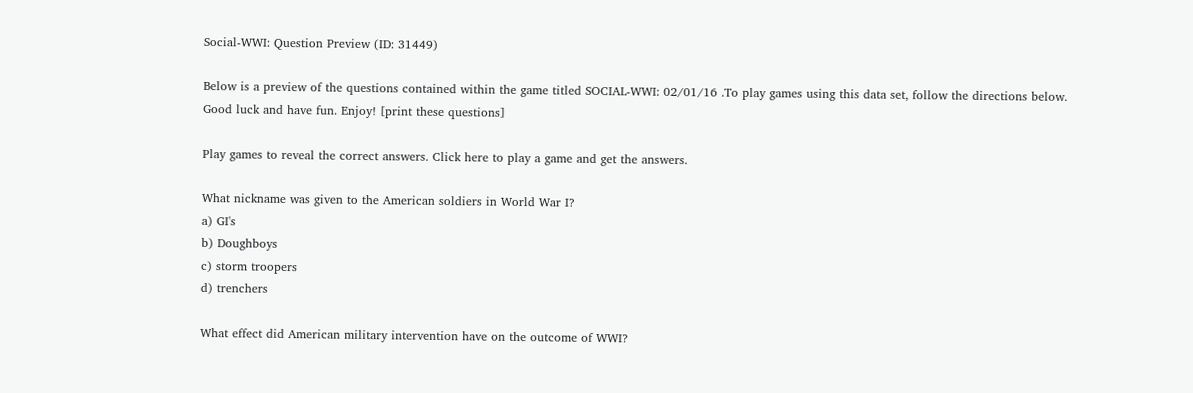Social-WWI: Question Preview (ID: 31449)

Below is a preview of the questions contained within the game titled SOCIAL-WWI: 02/01/16 .To play games using this data set, follow the directions below. Good luck and have fun. Enjoy! [print these questions]

Play games to reveal the correct answers. Click here to play a game and get the answers.

What nickname was given to the American soldiers in World War I?
a) GI's
b) Doughboys
c) storm troopers
d) trenchers

What effect did American military intervention have on the outcome of WWI?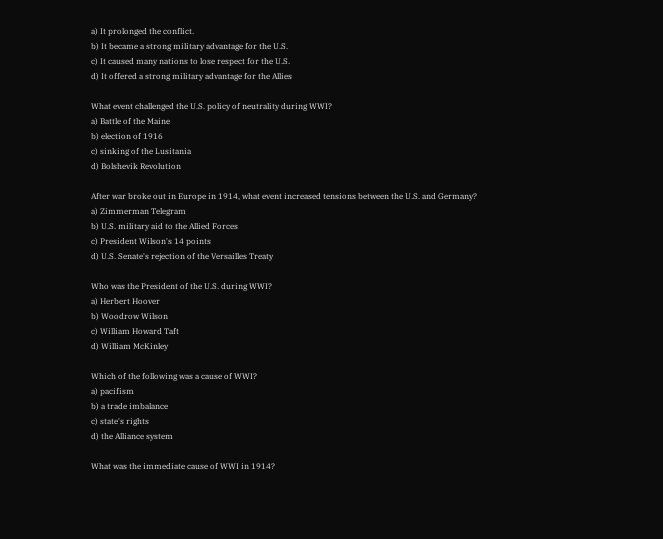a) It prolonged the conflict.
b) It became a strong military advantage for the U.S.
c) It caused many nations to lose respect for the U.S.
d) It offered a strong military advantage for the Allies

What event challenged the U.S. policy of neutrality during WWI?
a) Battle of the Maine
b) election of 1916
c) sinking of the Lusitania
d) Bolshevik Revolution

After war broke out in Europe in 1914, what event increased tensions between the U.S. and Germany?
a) Zimmerman Telegram
b) U.S. military aid to the Allied Forces
c) President Wilson's 14 points
d) U.S. Senate's rejection of the Versailles Treaty

Who was the President of the U.S. during WWI?
a) Herbert Hoover
b) Woodrow Wilson
c) William Howard Taft
d) William McKinley

Which of the following was a cause of WWI?
a) pacifism
b) a trade imbalance
c) state's rights
d) the Alliance system

What was the immediate cause of WWI in 1914?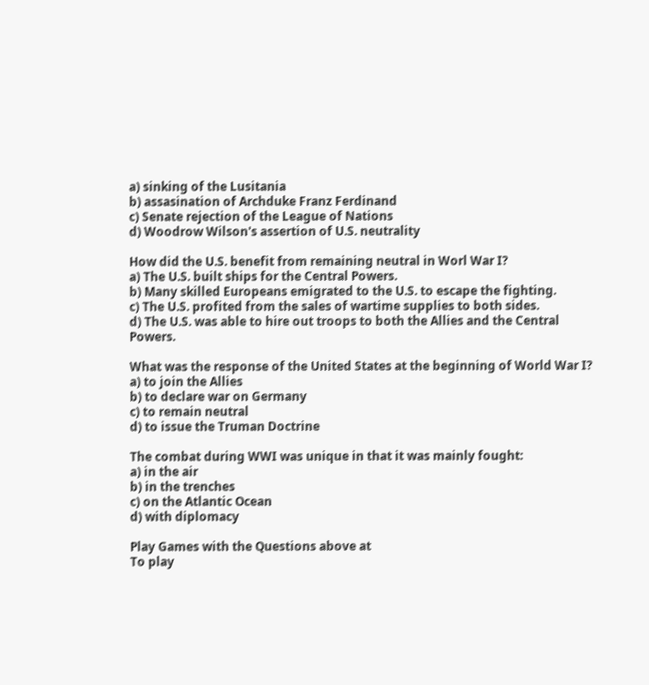a) sinking of the Lusitania
b) assasination of Archduke Franz Ferdinand
c) Senate rejection of the League of Nations
d) Woodrow Wilson's assertion of U.S. neutrality

How did the U.S. benefit from remaining neutral in Worl War I?
a) The U.S. built ships for the Central Powers.
b) Many skilled Europeans emigrated to the U.S. to escape the fighting.
c) The U.S. profited from the sales of wartime supplies to both sides.
d) The U.S. was able to hire out troops to both the Allies and the Central Powers.

What was the response of the United States at the beginning of World War I?
a) to join the Allies
b) to declare war on Germany
c) to remain neutral
d) to issue the Truman Doctrine

The combat during WWI was unique in that it was mainly fought:
a) in the air
b) in the trenches
c) on the Atlantic Ocean
d) with diplomacy

Play Games with the Questions above at
To play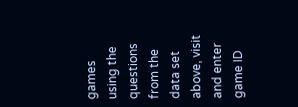games using the questions from the data set above, visit and enter game ID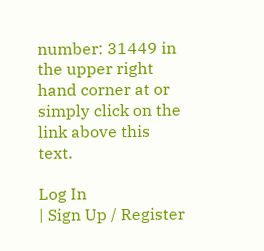number: 31449 in the upper right hand corner at or simply click on the link above this text.

Log In
| Sign Up / Register